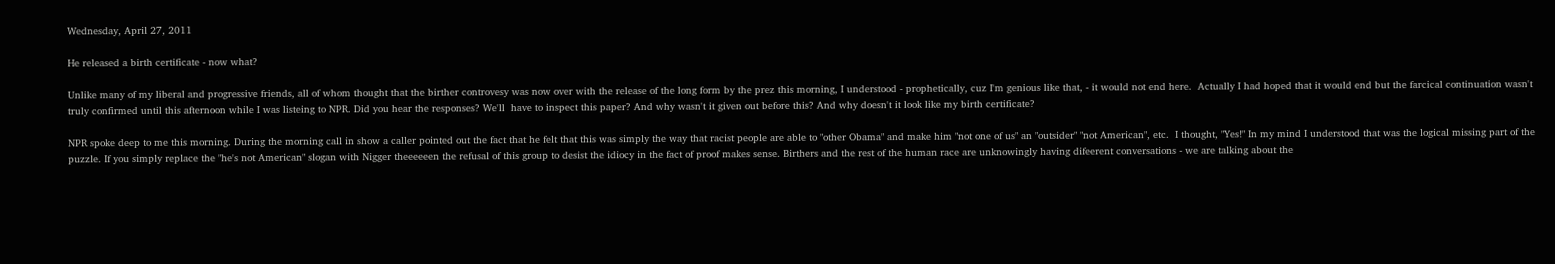Wednesday, April 27, 2011

He released a birth certificate - now what?

Unlike many of my liberal and progressive friends, all of whom thought that the birther controvesy was now over with the release of the long form by the prez this morning, I understood - prophetically, cuz I'm genious like that, - it would not end here.  Actually I had hoped that it would end but the farcical continuation wasn't truly confirmed until this afternoon while I was listeing to NPR. Did you hear the responses? We'll  have to inspect this paper? And why wasn't it given out before this? And why doesn't it look like my birth certificate?

NPR spoke deep to me this morning. During the morning call in show a caller pointed out the fact that he felt that this was simply the way that racist people are able to "other Obama" and make him "not one of us" an "outsider" "not American", etc.  I thought, "Yes!" In my mind I understood that was the logical missing part of the puzzle. If you simply replace the "he's not American" slogan with Nigger theeeeeen the refusal of this group to desist the idiocy in the fact of proof makes sense. Birthers and the rest of the human race are unknowingly having difeerent conversations - we are talking about the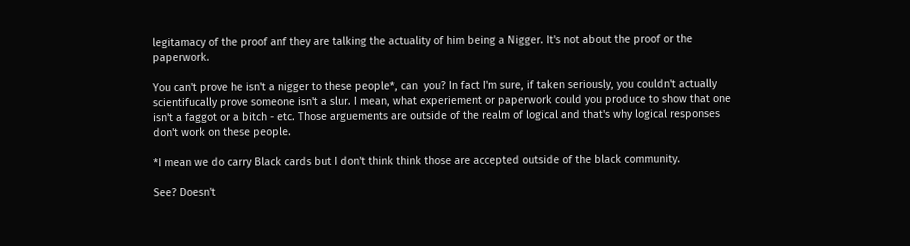legitamacy of the proof anf they are talking the actuality of him being a Nigger. It's not about the proof or the paperwork.

You can't prove he isn't a nigger to these people*, can  you? In fact I'm sure, if taken seriously, you couldn't actually scientifucally prove someone isn't a slur. I mean, what experiement or paperwork could you produce to show that one isn't a faggot or a bitch - etc. Those arguements are outside of the realm of logical and that's why logical responses don't work on these people.

*I mean we do carry Black cards but I don't think think those are accepted outside of the black community.

See? Doesn't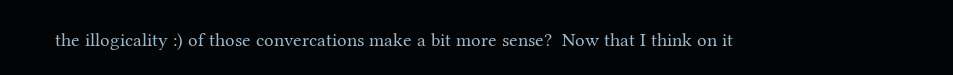the illogicality :) of those convercations make a bit more sense?  Now that I think on it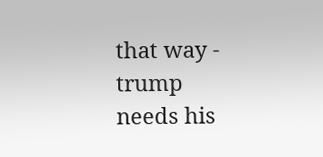that way - trump needs his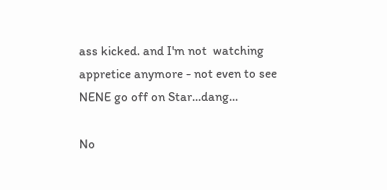ass kicked. and I'm not  watching appretice anymore - not even to see NENE go off on Star...dang...

No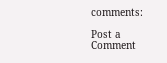comments:

Post a Comment